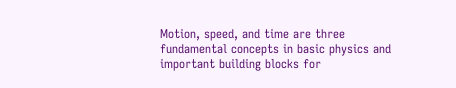Motion, speed, and time are three fundamental concepts in basic physics and important building blocks for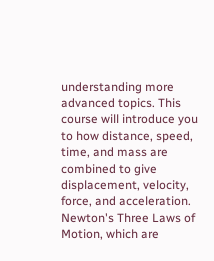understanding more advanced topics. This course will introduce you to how distance, speed, time, and mass are combined to give displacement, velocity, force, and acceleration. Newton's Three Laws of Motion, which are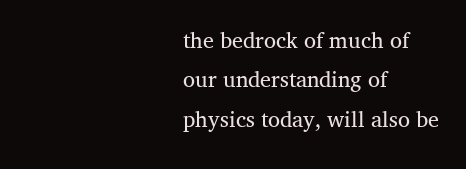the bedrock of much of our understanding of physics today, will also be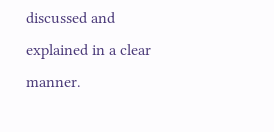discussed and explained in a clear manner.